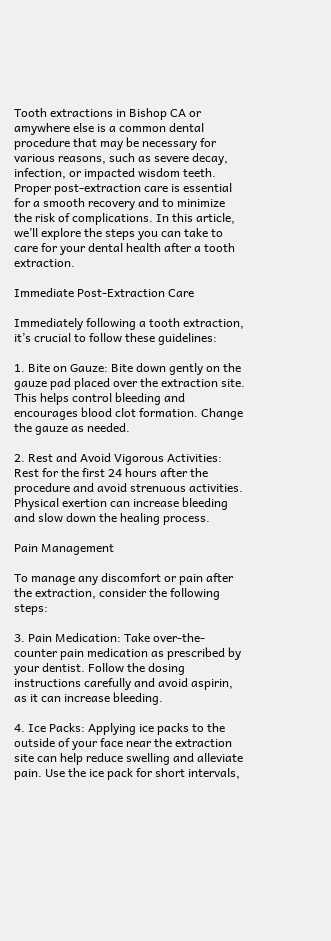Tooth extractions in Bishop CA or amywhere else is a common dental procedure that may be necessary for various reasons, such as severe decay, infection, or impacted wisdom teeth. Proper post-extraction care is essential for a smooth recovery and to minimize the risk of complications. In this article, we’ll explore the steps you can take to care for your dental health after a tooth extraction.

Immediate Post-Extraction Care

Immediately following a tooth extraction, it’s crucial to follow these guidelines:

1. Bite on Gauze: Bite down gently on the gauze pad placed over the extraction site. This helps control bleeding and encourages blood clot formation. Change the gauze as needed.

2. Rest and Avoid Vigorous Activities: Rest for the first 24 hours after the procedure and avoid strenuous activities. Physical exertion can increase bleeding and slow down the healing process.

Pain Management

To manage any discomfort or pain after the extraction, consider the following steps:

3. Pain Medication: Take over-the-counter pain medication as prescribed by your dentist. Follow the dosing instructions carefully and avoid aspirin, as it can increase bleeding.

4. Ice Packs: Applying ice packs to the outside of your face near the extraction site can help reduce swelling and alleviate pain. Use the ice pack for short intervals,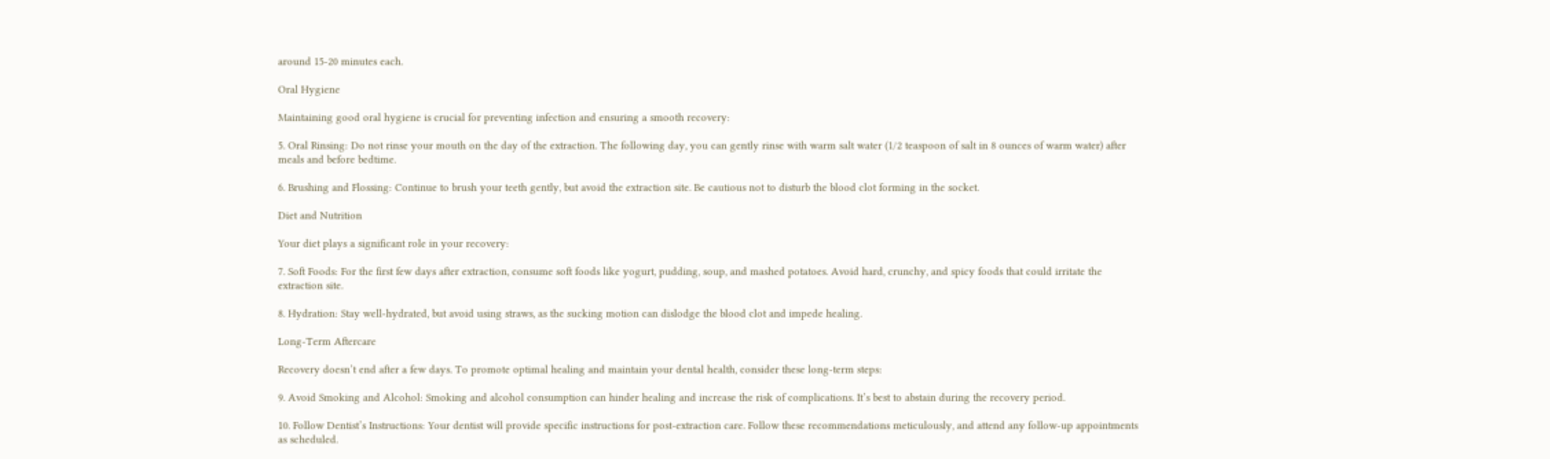around 15-20 minutes each.

Oral Hygiene

Maintaining good oral hygiene is crucial for preventing infection and ensuring a smooth recovery:

5. Oral Rinsing: Do not rinse your mouth on the day of the extraction. The following day, you can gently rinse with warm salt water (1/2 teaspoon of salt in 8 ounces of warm water) after meals and before bedtime.

6. Brushing and Flossing: Continue to brush your teeth gently, but avoid the extraction site. Be cautious not to disturb the blood clot forming in the socket.

Diet and Nutrition

Your diet plays a significant role in your recovery:

7. Soft Foods: For the first few days after extraction, consume soft foods like yogurt, pudding, soup, and mashed potatoes. Avoid hard, crunchy, and spicy foods that could irritate the extraction site.

8. Hydration: Stay well-hydrated, but avoid using straws, as the sucking motion can dislodge the blood clot and impede healing.

Long-Term Aftercare

Recovery doesn’t end after a few days. To promote optimal healing and maintain your dental health, consider these long-term steps:

9. Avoid Smoking and Alcohol: Smoking and alcohol consumption can hinder healing and increase the risk of complications. It’s best to abstain during the recovery period.

10. Follow Dentist’s Instructions: Your dentist will provide specific instructions for post-extraction care. Follow these recommendations meticulously, and attend any follow-up appointments as scheduled.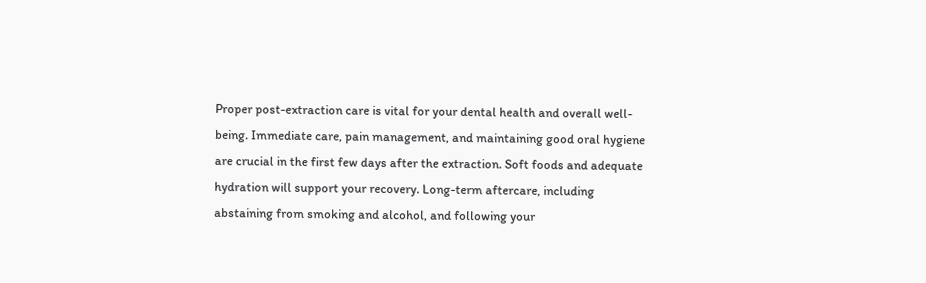Proper post-extraction care is vital for your dental health and overall well-being. Immediate care, pain management, and maintaining good oral hygiene are crucial in the first few days after the extraction. Soft foods and adequate hydration will support your recovery. Long-term aftercare, including abstaining from smoking and alcohol, and following your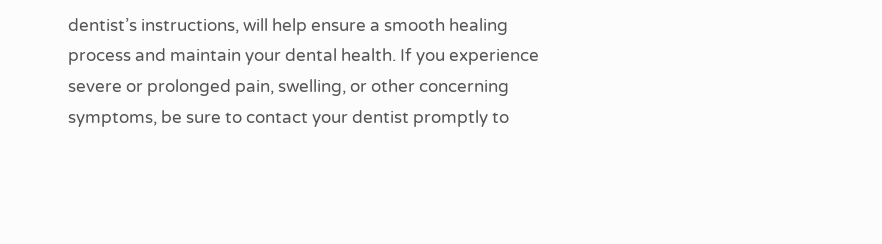dentist’s instructions, will help ensure a smooth healing process and maintain your dental health. If you experience severe or prolonged pain, swelling, or other concerning symptoms, be sure to contact your dentist promptly to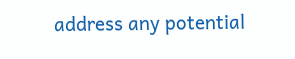address any potential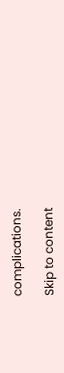complications.

Skip to content